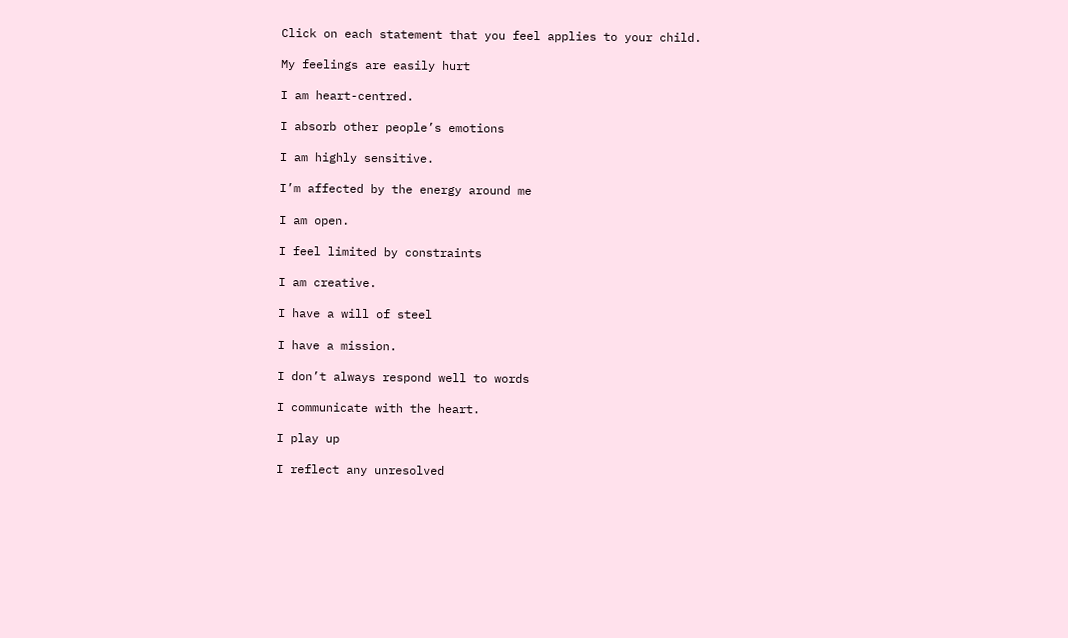Click on each statement that you feel applies to your child.

My feelings are easily hurt

I am heart-centred.

I absorb other people’s emotions

I am highly sensitive.

I’m affected by the energy around me

I am open.

I feel limited by constraints

I am creative.

I have a will of steel

I have a mission.

I don’t always respond well to words

I communicate with the heart.

I play up

I reflect any unresolved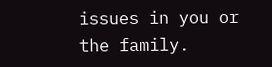issues in you or the family.